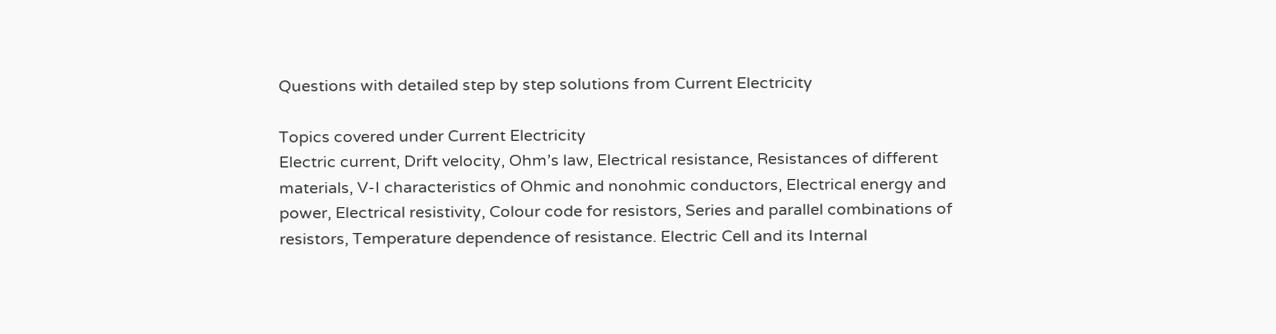Questions with detailed step by step solutions from Current Electricity

Topics covered under Current Electricity
Electric current, Drift velocity, Ohm’s law, Electrical resistance, Resistances of different materials, V-I characteristics of Ohmic and nonohmic conductors, Electrical energy and power, Electrical resistivity, Colour code for resistors, Series and parallel combinations of resistors, Temperature dependence of resistance. Electric Cell and its Internal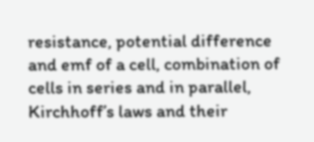resistance, potential difference and emf of a cell, combination of cells in series and in parallel, Kirchhoff’s laws and their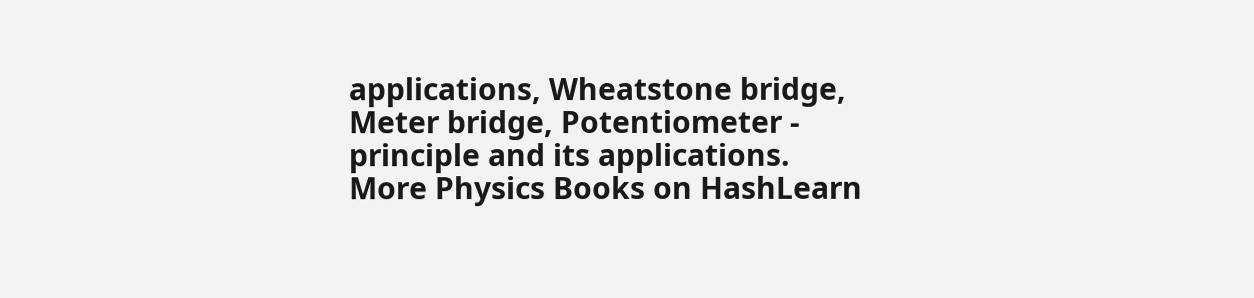applications, Wheatstone bridge, Meter bridge, Potentiometer - principle and its applications.
More Physics Books on HashLearn